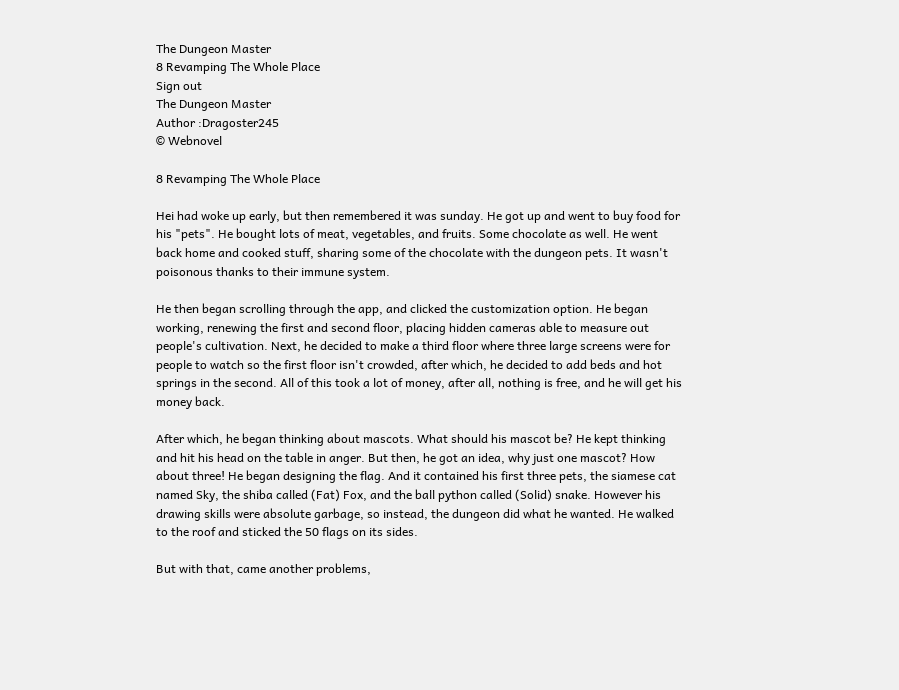The Dungeon Master
8 Revamping The Whole Place
Sign out
The Dungeon Master
Author :Dragoster245
© Webnovel

8 Revamping The Whole Place

Hei had woke up early, but then remembered it was sunday. He got up and went to buy food for his "pets". He bought lots of meat, vegetables, and fruits. Some chocolate as well. He went back home and cooked stuff, sharing some of the chocolate with the dungeon pets. It wasn't poisonous thanks to their immune system.

He then began scrolling through the app, and clicked the customization option. He began working, renewing the first and second floor, placing hidden cameras able to measure out people's cultivation. Next, he decided to make a third floor where three large screens were for people to watch so the first floor isn't crowded, after which, he decided to add beds and hot springs in the second. All of this took a lot of money, after all, nothing is free, and he will get his money back.

After which, he began thinking about mascots. What should his mascot be? He kept thinking and hit his head on the table in anger. But then, he got an idea, why just one mascot? How about three! He began designing the flag. And it contained his first three pets, the siamese cat named Sky, the shiba called (Fat) Fox, and the ball python called (Solid) snake. However his drawing skills were absolute garbage, so instead, the dungeon did what he wanted. He walked to the roof and sticked the 50 flags on its sides.

But with that, came another problems,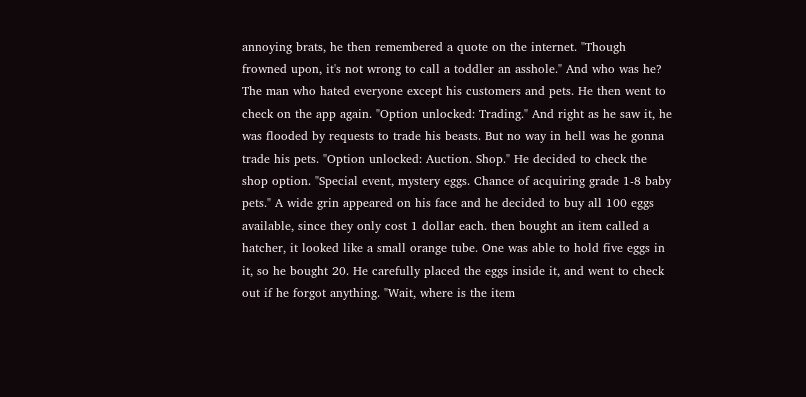annoying brats, he then remembered a quote on the internet. "Though frowned upon, it's not wrong to call a toddler an asshole." And who was he? The man who hated everyone except his customers and pets. He then went to check on the app again. "Option unlocked: Trading." And right as he saw it, he was flooded by requests to trade his beasts. But no way in hell was he gonna trade his pets. "Option unlocked: Auction. Shop." He decided to check the shop option. "Special event, mystery eggs. Chance of acquiring grade 1-8 baby pets." A wide grin appeared on his face and he decided to buy all 100 eggs available, since they only cost 1 dollar each. then bought an item called a hatcher, it looked like a small orange tube. One was able to hold five eggs in it, so he bought 20. He carefully placed the eggs inside it, and went to check out if he forgot anything. "Wait, where is the item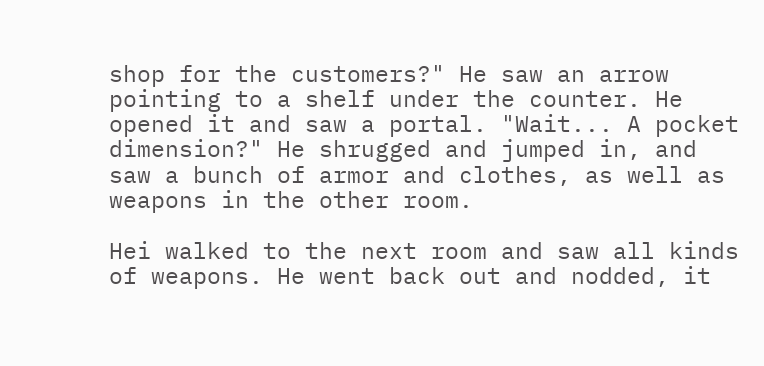shop for the customers?" He saw an arrow pointing to a shelf under the counter. He opened it and saw a portal. "Wait... A pocket dimension?" He shrugged and jumped in, and saw a bunch of armor and clothes, as well as weapons in the other room.

Hei walked to the next room and saw all kinds of weapons. He went back out and nodded, it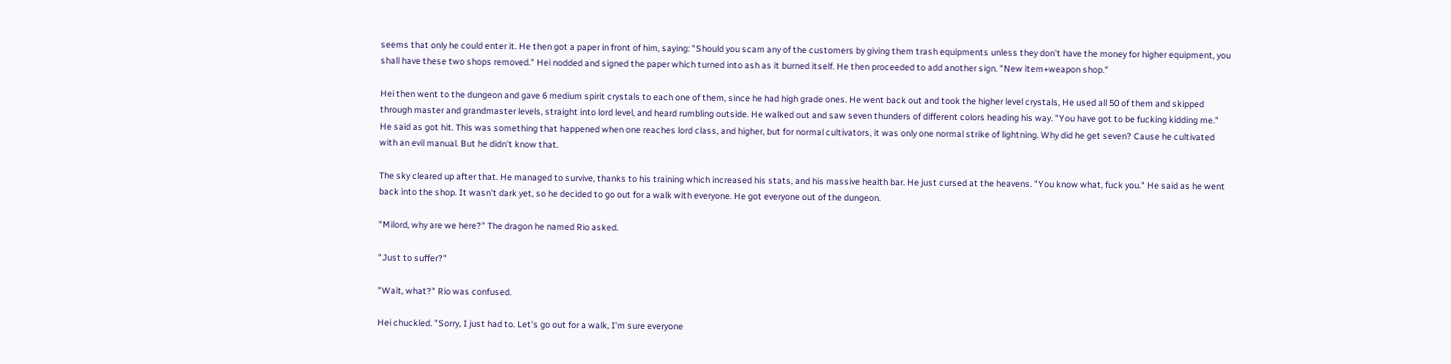seems that only he could enter it. He then got a paper in front of him, saying: "Should you scam any of the customers by giving them trash equipments unless they don't have the money for higher equipment, you shall have these two shops removed." Hei nodded and signed the paper which turned into ash as it burned itself. He then proceeded to add another sign. "New item+weapon shop."

Hei then went to the dungeon and gave 6 medium spirit crystals to each one of them, since he had high grade ones. He went back out and took the higher level crystals, He used all 50 of them and skipped through master and grandmaster levels, straight into lord level, and heard rumbling outside. He walked out and saw seven thunders of different colors heading his way. "You have got to be fucking kidding me." He said as got hit. This was something that happened when one reaches lord class, and higher, but for normal cultivators, it was only one normal strike of lightning. Why did he get seven? Cause he cultivated with an evil manual. But he didn't know that.

The sky cleared up after that. He managed to survive, thanks to his training which increased his stats, and his massive health bar. He just cursed at the heavens. "You know what, fuck you." He said as he went back into the shop. It wasn't dark yet, so he decided to go out for a walk with everyone. He got everyone out of the dungeon.

"Milord, why are we here?" The dragon he named Rio asked.

"Just to suffer?"

"Wait, what?" Rio was confused.

Hei chuckled. "Sorry, I just had to. Let's go out for a walk, I'm sure everyone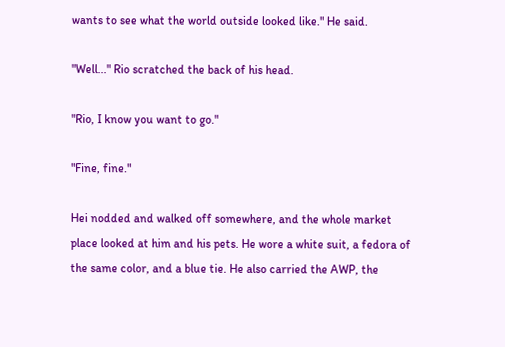wants to see what the world outside looked like." He said.

"Well..." Rio scratched the back of his head.

"Rio, I know you want to go."

"Fine, fine."

Hei nodded and walked off somewhere, and the whole market place looked at him and his pets. He wore a white suit, a fedora of the same color, and a blue tie. He also carried the AWP, the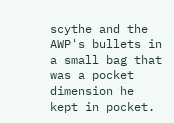scythe and the AWP's bullets in a small bag that was a pocket dimension he kept in pocket.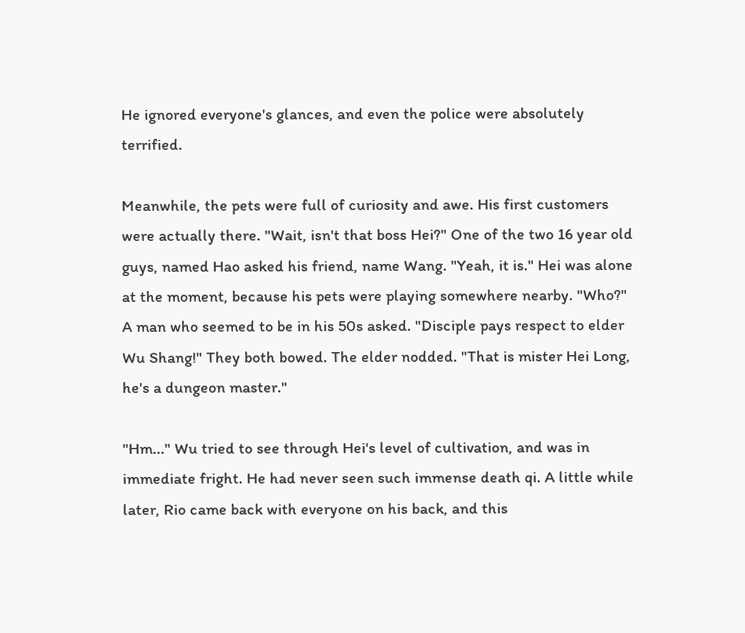He ignored everyone's glances, and even the police were absolutely terrified.

Meanwhile, the pets were full of curiosity and awe. His first customers were actually there. "Wait, isn't that boss Hei?" One of the two 16 year old guys, named Hao asked his friend, name Wang. "Yeah, it is." Hei was alone at the moment, because his pets were playing somewhere nearby. "Who?" A man who seemed to be in his 50s asked. "Disciple pays respect to elder Wu Shang!" They both bowed. The elder nodded. "That is mister Hei Long, he's a dungeon master."

"Hm..." Wu tried to see through Hei's level of cultivation, and was in immediate fright. He had never seen such immense death qi. A little while later, Rio came back with everyone on his back, and this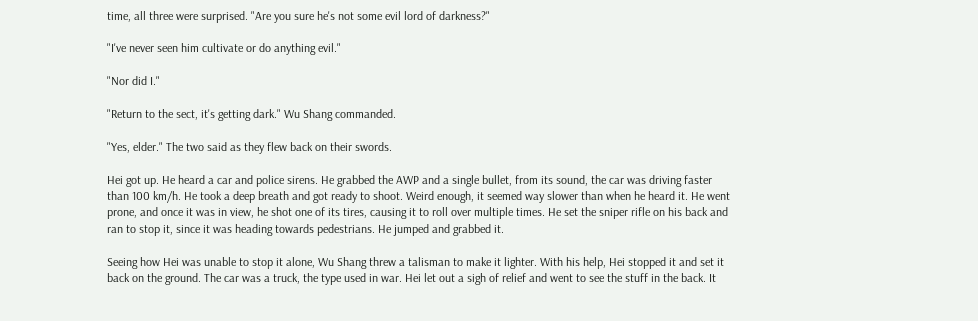time, all three were surprised. "Are you sure he's not some evil lord of darkness?"

"I've never seen him cultivate or do anything evil."

"Nor did I."

"Return to the sect, it's getting dark." Wu Shang commanded.

"Yes, elder." The two said as they flew back on their swords.

Hei got up. He heard a car and police sirens. He grabbed the AWP and a single bullet, from its sound, the car was driving faster than 100 km/h. He took a deep breath and got ready to shoot. Weird enough, it seemed way slower than when he heard it. He went prone, and once it was in view, he shot one of its tires, causing it to roll over multiple times. He set the sniper rifle on his back and ran to stop it, since it was heading towards pedestrians. He jumped and grabbed it.

Seeing how Hei was unable to stop it alone, Wu Shang threw a talisman to make it lighter. With his help, Hei stopped it and set it back on the ground. The car was a truck, the type used in war. Hei let out a sigh of relief and went to see the stuff in the back. It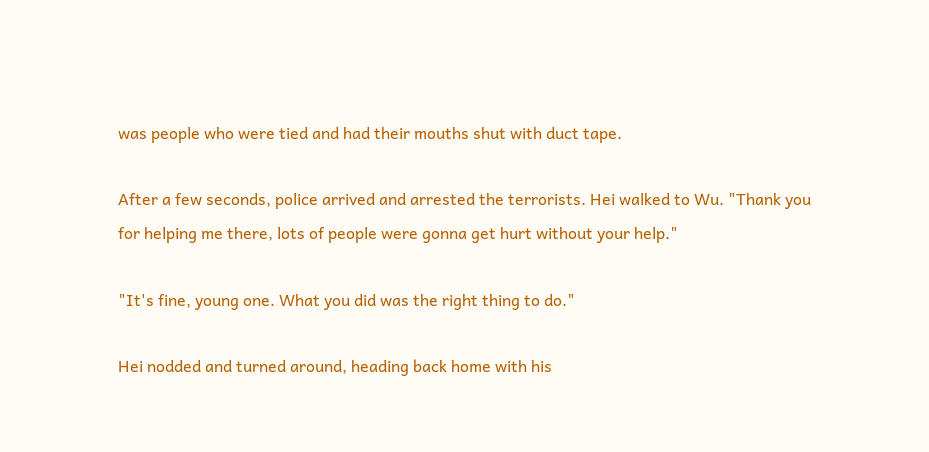was people who were tied and had their mouths shut with duct tape.

After a few seconds, police arrived and arrested the terrorists. Hei walked to Wu. "Thank you for helping me there, lots of people were gonna get hurt without your help."

"It's fine, young one. What you did was the right thing to do."

Hei nodded and turned around, heading back home with his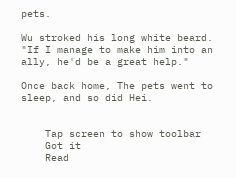pets.

Wu stroked his long white beard. "If I manage to make him into an ally, he'd be a great help."

Once back home, The pets went to sleep, and so did Hei.


    Tap screen to show toolbar
    Got it
    Read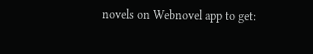novels on Webnovel app to get: